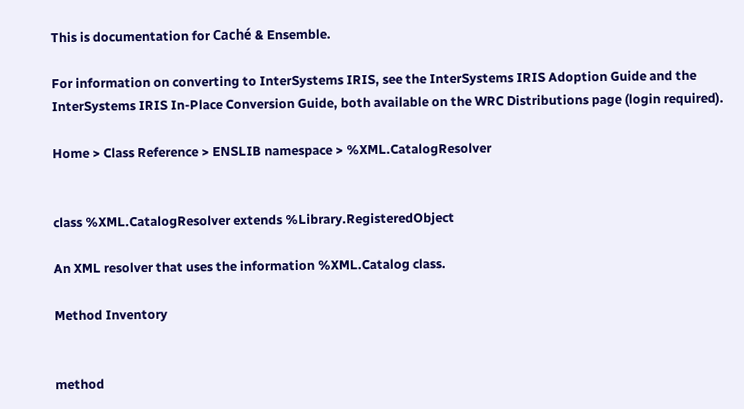This is documentation for Caché & Ensemble.

For information on converting to InterSystems IRIS, see the InterSystems IRIS Adoption Guide and the InterSystems IRIS In-Place Conversion Guide, both available on the WRC Distributions page (login required).

Home > Class Reference > ENSLIB namespace > %XML.CatalogResolver


class %XML.CatalogResolver extends %Library.RegisteredObject

An XML resolver that uses the information %XML.Catalog class.

Method Inventory


method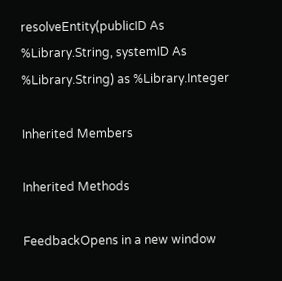resolveEntity(publicID As %Library.String, systemID As %Library.String) as %Library.Integer

Inherited Members

Inherited Methods

FeedbackOpens in a new window